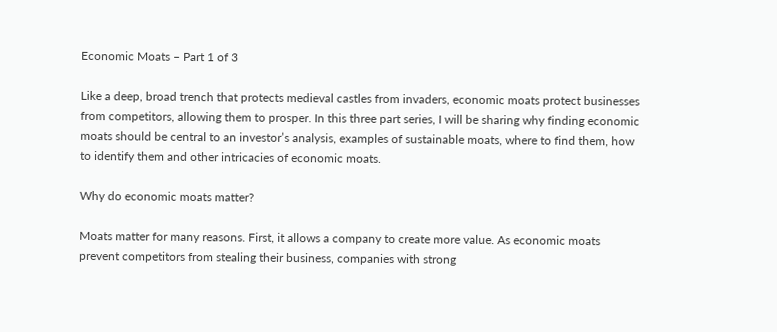Economic Moats – Part 1 of 3

Like a deep, broad trench that protects medieval castles from invaders, economic moats protect businesses from competitors, allowing them to prosper. In this three part series, I will be sharing why finding economic moats should be central to an investor’s analysis, examples of sustainable moats, where to find them, how to identify them and other intricacies of economic moats.

Why do economic moats matter?

Moats matter for many reasons. First, it allows a company to create more value. As economic moats prevent competitors from stealing their business, companies with strong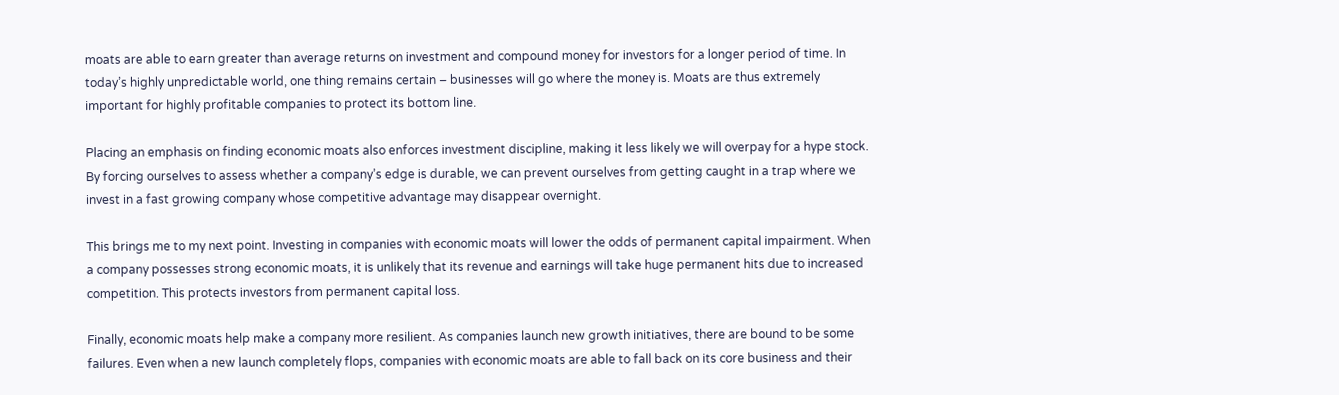moats are able to earn greater than average returns on investment and compound money for investors for a longer period of time. In today’s highly unpredictable world, one thing remains certain – businesses will go where the money is. Moats are thus extremely important for highly profitable companies to protect its bottom line.

Placing an emphasis on finding economic moats also enforces investment discipline, making it less likely we will overpay for a hype stock. By forcing ourselves to assess whether a company’s edge is durable, we can prevent ourselves from getting caught in a trap where we invest in a fast growing company whose competitive advantage may disappear overnight.

This brings me to my next point. Investing in companies with economic moats will lower the odds of permanent capital impairment. When a company possesses strong economic moats, it is unlikely that its revenue and earnings will take huge permanent hits due to increased competition. This protects investors from permanent capital loss.

Finally, economic moats help make a company more resilient. As companies launch new growth initiatives, there are bound to be some failures. Even when a new launch completely flops, companies with economic moats are able to fall back on its core business and their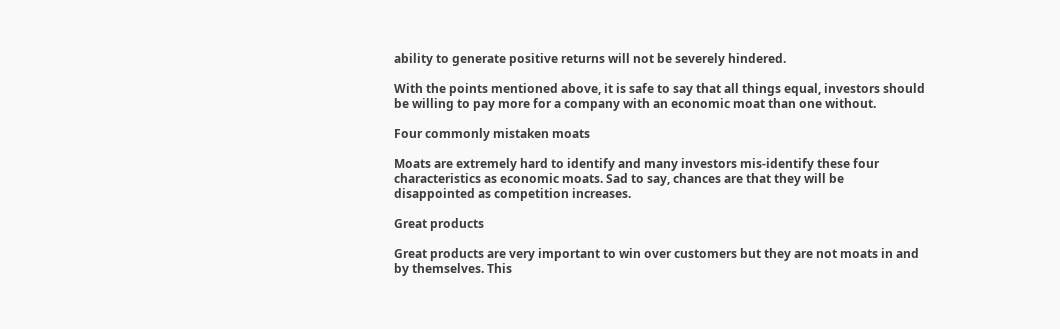ability to generate positive returns will not be severely hindered.

With the points mentioned above, it is safe to say that all things equal, investors should be willing to pay more for a company with an economic moat than one without.

Four commonly mistaken moats

Moats are extremely hard to identify and many investors mis-identify these four characteristics as economic moats. Sad to say, chances are that they will be disappointed as competition increases.

Great products

Great products are very important to win over customers but they are not moats in and by themselves. This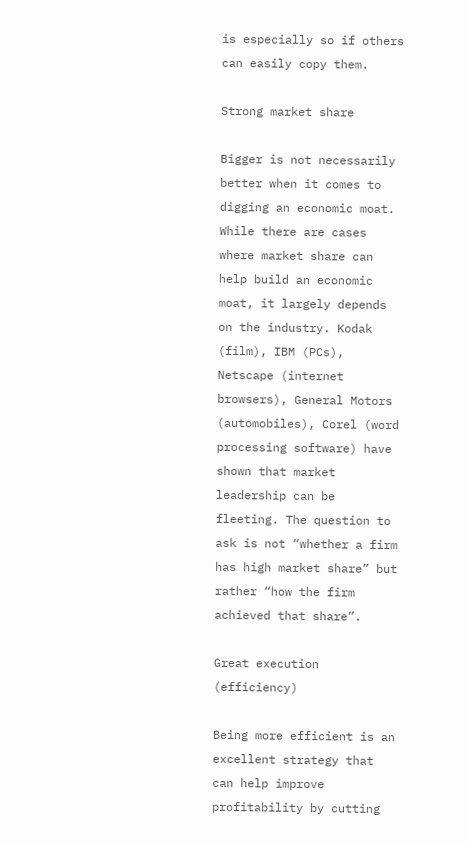is especially so if others can easily copy them.

Strong market share

Bigger is not necessarily better when it comes to digging an economic moat. While there are cases where market share can help build an economic moat, it largely depends on the industry. Kodak (film), IBM (PCs), Netscape (internet browsers), General Motors (automobiles), Corel (word processing software) have shown that market leadership can be fleeting. The question to ask is not “whether a firm has high market share” but rather “how the firm achieved that share”.

Great execution (efficiency)

Being more efficient is an excellent strategy that can help improve profitability by cutting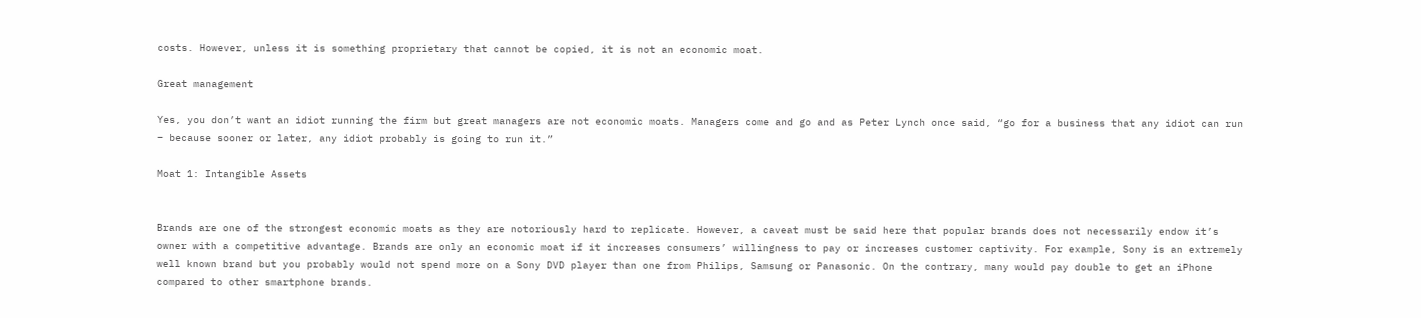costs. However, unless it is something proprietary that cannot be copied, it is not an economic moat.

Great management

Yes, you don’t want an idiot running the firm but great managers are not economic moats. Managers come and go and as Peter Lynch once said, “go for a business that any idiot can run – because sooner or later, any idiot probably is going to run it.”

Moat 1: Intangible Assets


Brands are one of the strongest economic moats as they are notoriously hard to replicate. However, a caveat must be said here that popular brands does not necessarily endow it’s owner with a competitive advantage. Brands are only an economic moat if it increases consumers’ willingness to pay or increases customer captivity. For example, Sony is an extremely well known brand but you probably would not spend more on a Sony DVD player than one from Philips, Samsung or Panasonic. On the contrary, many would pay double to get an iPhone compared to other smartphone brands.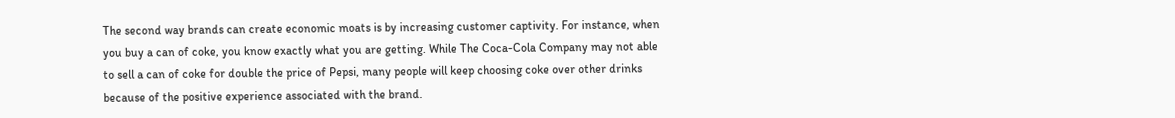The second way brands can create economic moats is by increasing customer captivity. For instance, when you buy a can of coke, you know exactly what you are getting. While The Coca-Cola Company may not able to sell a can of coke for double the price of Pepsi, many people will keep choosing coke over other drinks because of the positive experience associated with the brand.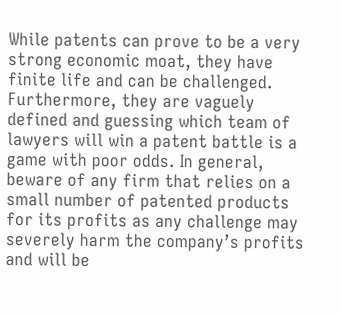While patents can prove to be a very strong economic moat, they have finite life and can be challenged. Furthermore, they are vaguely defined and guessing which team of lawyers will win a patent battle is a game with poor odds. In general, beware of any firm that relies on a small number of patented products for its profits as any challenge may severely harm the company’s profits and will be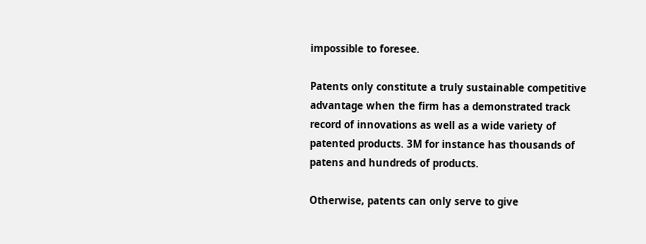impossible to foresee.

Patents only constitute a truly sustainable competitive advantage when the firm has a demonstrated track record of innovations as well as a wide variety of patented products. 3M for instance has thousands of patens and hundreds of products.

Otherwise, patents can only serve to give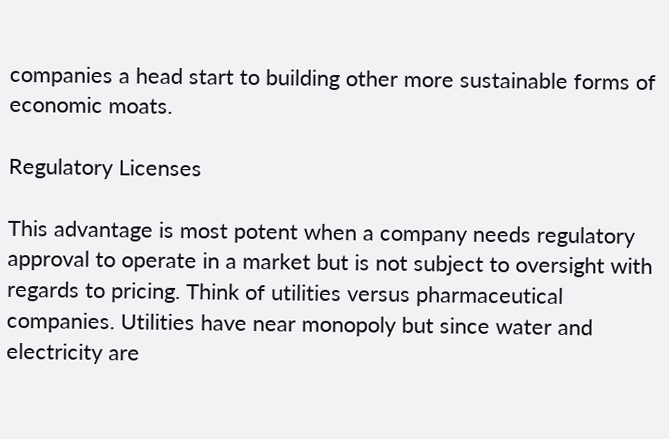companies a head start to building other more sustainable forms of economic moats.

Regulatory Licenses

This advantage is most potent when a company needs regulatory approval to operate in a market but is not subject to oversight with regards to pricing. Think of utilities versus pharmaceutical companies. Utilities have near monopoly but since water and electricity are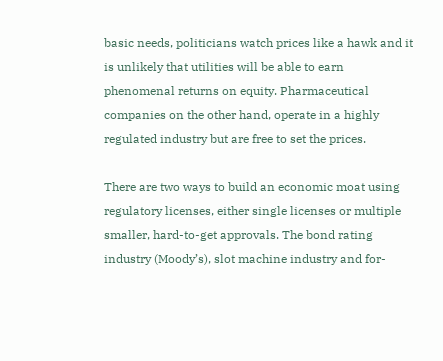basic needs, politicians watch prices like a hawk and it is unlikely that utilities will be able to earn phenomenal returns on equity. Pharmaceutical companies on the other hand, operate in a highly regulated industry but are free to set the prices.

There are two ways to build an economic moat using regulatory licenses, either single licenses or multiple smaller, hard-to-get approvals. The bond rating industry (Moody’s), slot machine industry and for-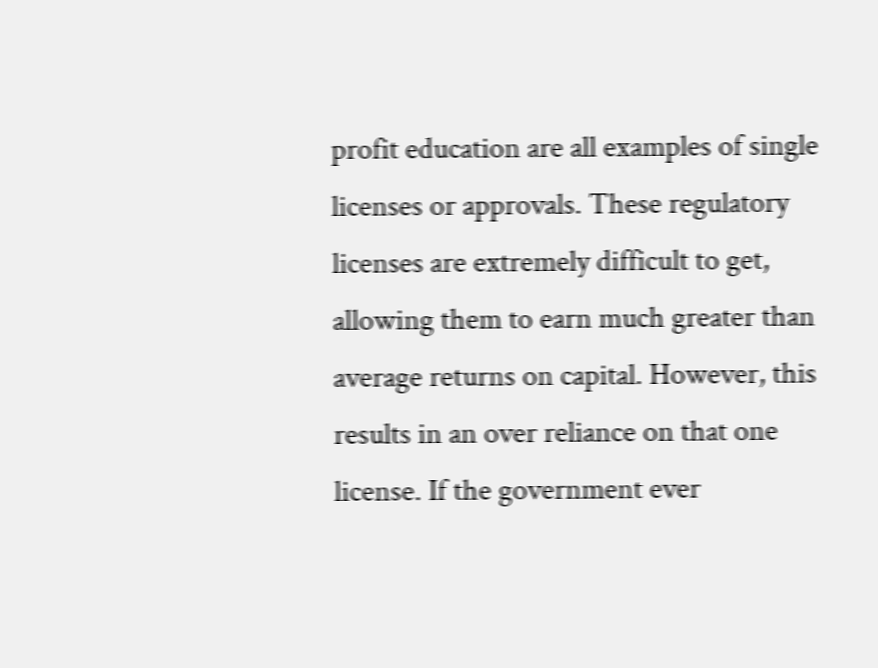profit education are all examples of single licenses or approvals. These regulatory licenses are extremely difficult to get, allowing them to earn much greater than average returns on capital. However, this results in an over reliance on that one license. If the government ever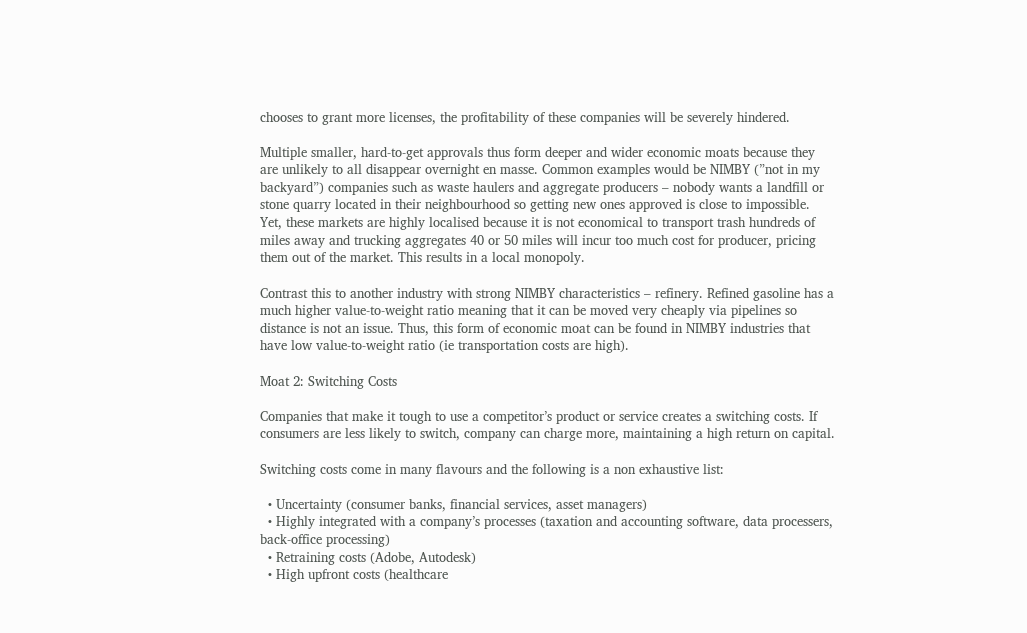chooses to grant more licenses, the profitability of these companies will be severely hindered.

Multiple smaller, hard-to-get approvals thus form deeper and wider economic moats because they are unlikely to all disappear overnight en masse. Common examples would be NIMBY (”not in my backyard”) companies such as waste haulers and aggregate producers – nobody wants a landfill or stone quarry located in their neighbourhood so getting new ones approved is close to impossible. Yet, these markets are highly localised because it is not economical to transport trash hundreds of miles away and trucking aggregates 40 or 50 miles will incur too much cost for producer, pricing them out of the market. This results in a local monopoly.

Contrast this to another industry with strong NIMBY characteristics – refinery. Refined gasoline has a much higher value-to-weight ratio meaning that it can be moved very cheaply via pipelines so distance is not an issue. Thus, this form of economic moat can be found in NIMBY industries that have low value-to-weight ratio (ie transportation costs are high).

Moat 2: Switching Costs

Companies that make it tough to use a competitor’s product or service creates a switching costs. If consumers are less likely to switch, company can charge more, maintaining a high return on capital.

Switching costs come in many flavours and the following is a non exhaustive list:

  • Uncertainty (consumer banks, financial services, asset managers)
  • Highly integrated with a company’s processes (taxation and accounting software, data processers, back-office processing)
  • Retraining costs (Adobe, Autodesk)
  • High upfront costs (healthcare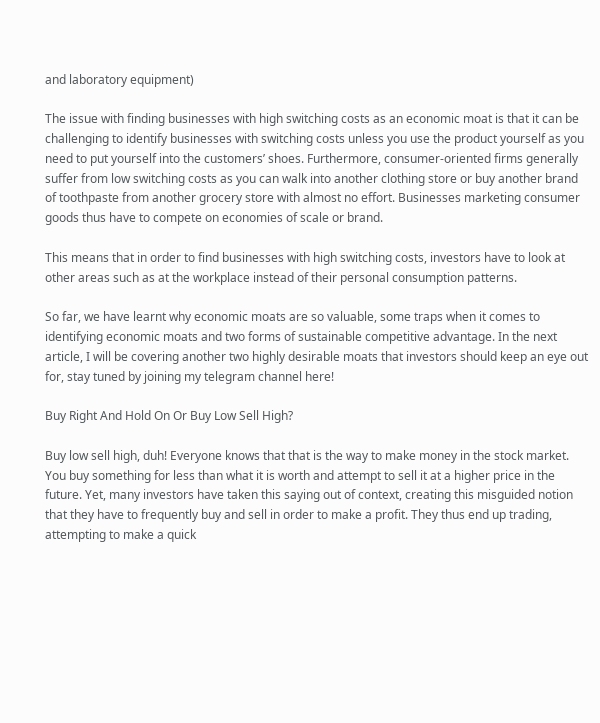and laboratory equipment)

The issue with finding businesses with high switching costs as an economic moat is that it can be challenging to identify businesses with switching costs unless you use the product yourself as you need to put yourself into the customers’ shoes. Furthermore, consumer-oriented firms generally suffer from low switching costs as you can walk into another clothing store or buy another brand of toothpaste from another grocery store with almost no effort. Businesses marketing consumer goods thus have to compete on economies of scale or brand.

This means that in order to find businesses with high switching costs, investors have to look at other areas such as at the workplace instead of their personal consumption patterns.

So far, we have learnt why economic moats are so valuable, some traps when it comes to identifying economic moats and two forms of sustainable competitive advantage. In the next article, I will be covering another two highly desirable moats that investors should keep an eye out for, stay tuned by joining my telegram channel here!

Buy Right And Hold On Or Buy Low Sell High?

Buy low sell high, duh! Everyone knows that that is the way to make money in the stock market. You buy something for less than what it is worth and attempt to sell it at a higher price in the future. Yet, many investors have taken this saying out of context, creating this misguided notion that they have to frequently buy and sell in order to make a profit. They thus end up trading, attempting to make a quick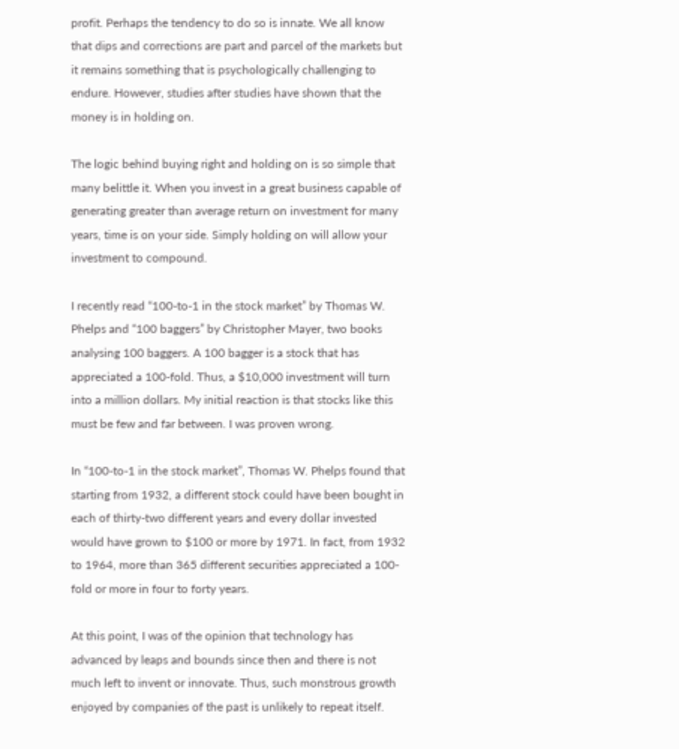profit. Perhaps the tendency to do so is innate. We all know that dips and corrections are part and parcel of the markets but it remains something that is psychologically challenging to endure. However, studies after studies have shown that the money is in holding on.

The logic behind buying right and holding on is so simple that many belittle it. When you invest in a great business capable of generating greater than average return on investment for many years, time is on your side. Simply holding on will allow your investment to compound.

I recently read “100-to-1 in the stock market” by Thomas W. Phelps and “100 baggers” by Christopher Mayer, two books analysing 100 baggers. A 100 bagger is a stock that has appreciated a 100-fold. Thus, a $10,000 investment will turn into a million dollars. My initial reaction is that stocks like this must be few and far between. I was proven wrong.

In “100-to-1 in the stock market”, Thomas W. Phelps found that starting from 1932, a different stock could have been bought in each of thirty-two different years and every dollar invested would have grown to $100 or more by 1971. In fact, from 1932 to 1964, more than 365 different securities appreciated a 100-fold or more in four to forty years.

At this point, I was of the opinion that technology has advanced by leaps and bounds since then and there is not much left to invent or innovate. Thus, such monstrous growth enjoyed by companies of the past is unlikely to repeat itself.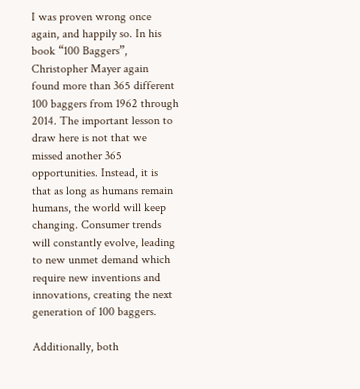I was proven wrong once again, and happily so. In his book “100 Baggers”, Christopher Mayer again found more than 365 different 100 baggers from 1962 through 2014. The important lesson to draw here is not that we missed another 365 opportunities. Instead, it is that as long as humans remain humans, the world will keep changing. Consumer trends will constantly evolve, leading to new unmet demand which require new inventions and innovations, creating the next generation of 100 baggers.

Additionally, both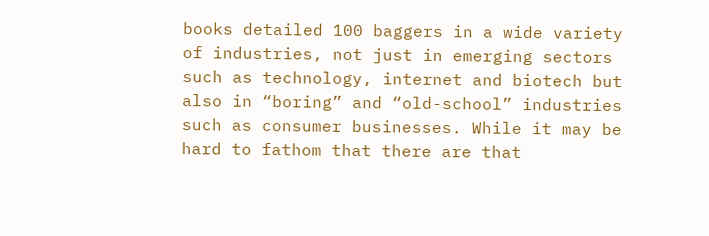books detailed 100 baggers in a wide variety of industries, not just in emerging sectors such as technology, internet and biotech but also in “boring” and “old-school” industries such as consumer businesses. While it may be hard to fathom that there are that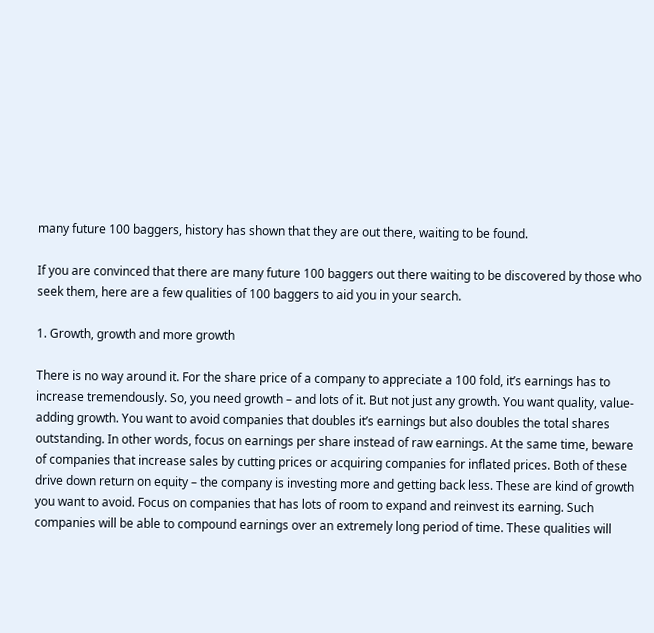many future 100 baggers, history has shown that they are out there, waiting to be found.

If you are convinced that there are many future 100 baggers out there waiting to be discovered by those who seek them, here are a few qualities of 100 baggers to aid you in your search.

1. Growth, growth and more growth

There is no way around it. For the share price of a company to appreciate a 100 fold, it’s earnings has to increase tremendously. So, you need growth – and lots of it. But not just any growth. You want quality, value-adding growth. You want to avoid companies that doubles it’s earnings but also doubles the total shares outstanding. In other words, focus on earnings per share instead of raw earnings. At the same time, beware of companies that increase sales by cutting prices or acquiring companies for inflated prices. Both of these drive down return on equity – the company is investing more and getting back less. These are kind of growth you want to avoid. Focus on companies that has lots of room to expand and reinvest its earning. Such companies will be able to compound earnings over an extremely long period of time. These qualities will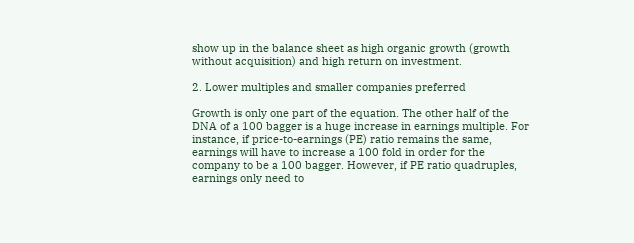show up in the balance sheet as high organic growth (growth without acquisition) and high return on investment.

2. Lower multiples and smaller companies preferred

Growth is only one part of the equation. The other half of the DNA of a 100 bagger is a huge increase in earnings multiple. For instance, if price-to-earnings (PE) ratio remains the same, earnings will have to increase a 100 fold in order for the company to be a 100 bagger. However, if PE ratio quadruples, earnings only need to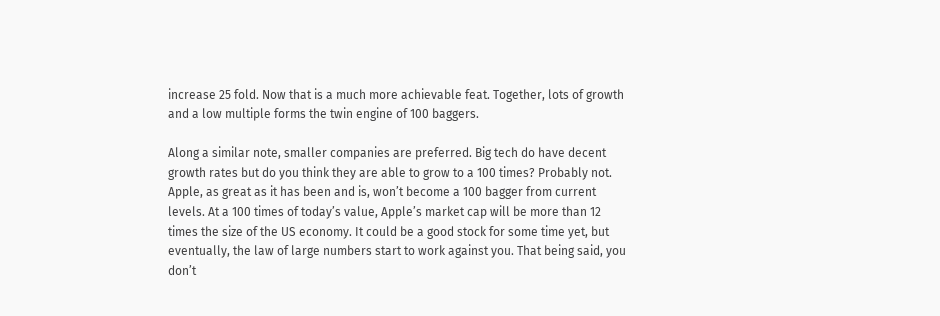increase 25 fold. Now that is a much more achievable feat. Together, lots of growth and a low multiple forms the twin engine of 100 baggers.

Along a similar note, smaller companies are preferred. Big tech do have decent growth rates but do you think they are able to grow to a 100 times? Probably not. Apple, as great as it has been and is, won’t become a 100 bagger from current levels. At a 100 times of today’s value, Apple’s market cap will be more than 12 times the size of the US economy. It could be a good stock for some time yet, but eventually, the law of large numbers start to work against you. That being said, you don’t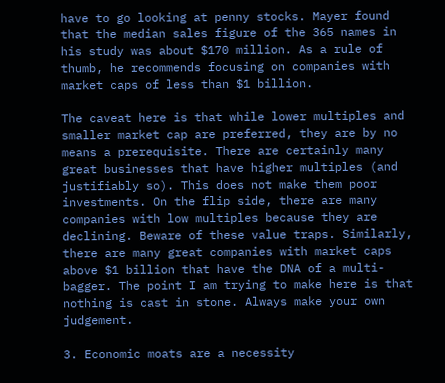have to go looking at penny stocks. Mayer found that the median sales figure of the 365 names in his study was about $170 million. As a rule of thumb, he recommends focusing on companies with market caps of less than $1 billion.

The caveat here is that while lower multiples and smaller market cap are preferred, they are by no means a prerequisite. There are certainly many great businesses that have higher multiples (and justifiably so). This does not make them poor investments. On the flip side, there are many companies with low multiples because they are declining. Beware of these value traps. Similarly, there are many great companies with market caps above $1 billion that have the DNA of a multi-bagger. The point I am trying to make here is that nothing is cast in stone. Always make your own judgement.

3. Economic moats are a necessity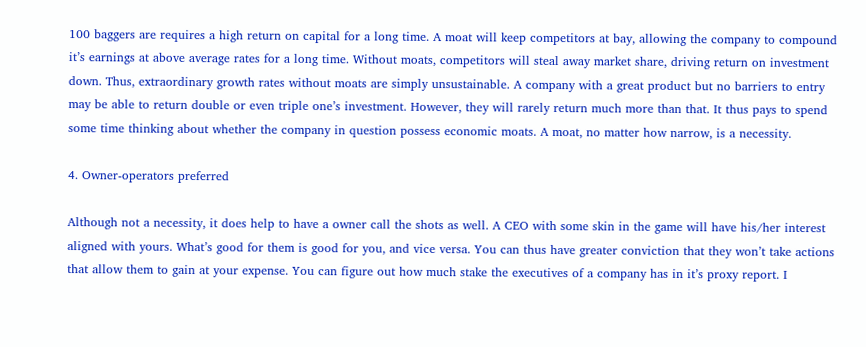100 baggers are requires a high return on capital for a long time. A moat will keep competitors at bay, allowing the company to compound it’s earnings at above average rates for a long time. Without moats, competitors will steal away market share, driving return on investment down. Thus, extraordinary growth rates without moats are simply unsustainable. A company with a great product but no barriers to entry may be able to return double or even triple one’s investment. However, they will rarely return much more than that. It thus pays to spend some time thinking about whether the company in question possess economic moats. A moat, no matter how narrow, is a necessity.

4. Owner-operators preferred

Although not a necessity, it does help to have a owner call the shots as well. A CEO with some skin in the game will have his/her interest aligned with yours. What’s good for them is good for you, and vice versa. You can thus have greater conviction that they won’t take actions that allow them to gain at your expense. You can figure out how much stake the executives of a company has in it’s proxy report. I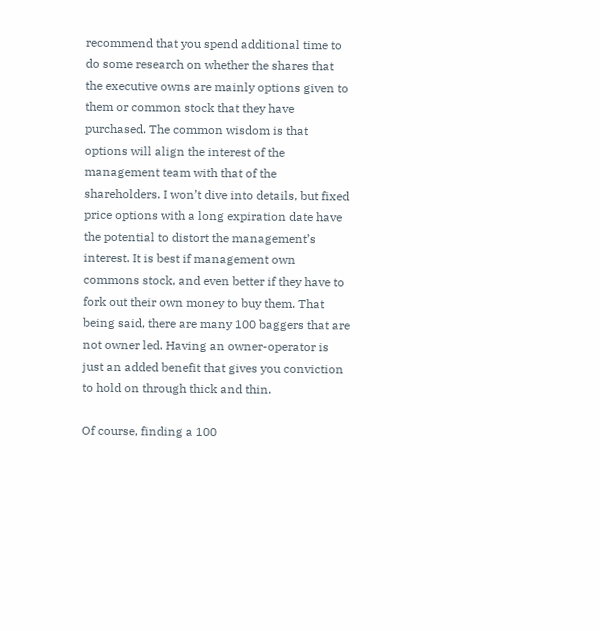recommend that you spend additional time to do some research on whether the shares that the executive owns are mainly options given to them or common stock that they have purchased. The common wisdom is that options will align the interest of the management team with that of the shareholders. I won’t dive into details, but fixed price options with a long expiration date have the potential to distort the management’s interest. It is best if management own commons stock, and even better if they have to fork out their own money to buy them. That being said, there are many 100 baggers that are not owner led. Having an owner-operator is just an added benefit that gives you conviction to hold on through thick and thin.

Of course, finding a 100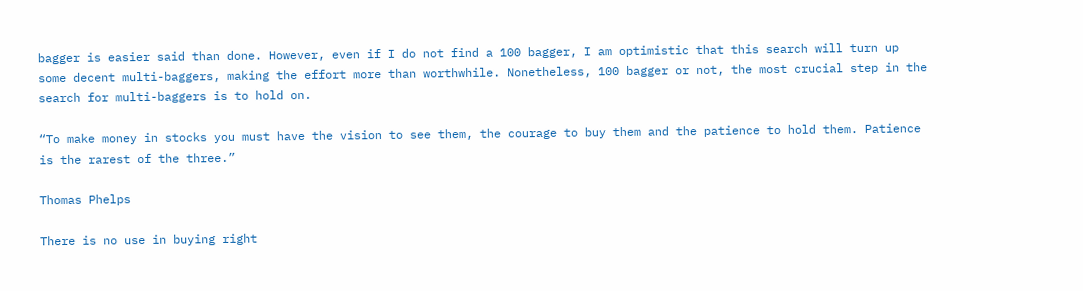bagger is easier said than done. However, even if I do not find a 100 bagger, I am optimistic that this search will turn up some decent multi-baggers, making the effort more than worthwhile. Nonetheless, 100 bagger or not, the most crucial step in the search for multi-baggers is to hold on.

“To make money in stocks you must have the vision to see them, the courage to buy them and the patience to hold them. Patience is the rarest of the three.”

Thomas Phelps

There is no use in buying right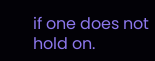if one does not hold on.